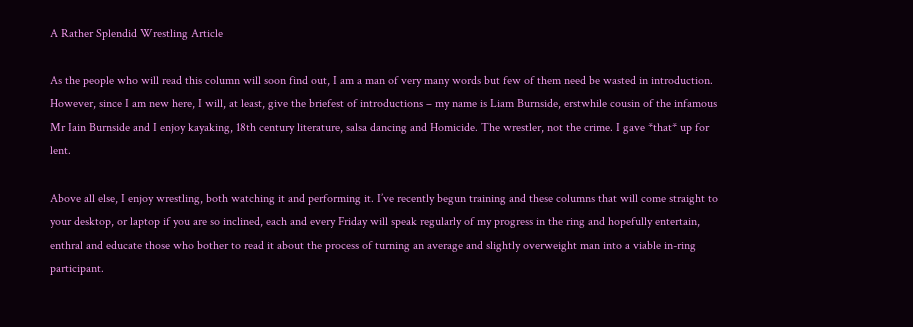A Rather Splendid Wrestling Article

As the people who will read this column will soon find out, I am a man of very many words but few of them need be wasted in introduction. However, since I am new here, I will, at least, give the briefest of introductions – my name is Liam Burnside, erstwhile cousin of the infamous Mr Iain Burnside and I enjoy kayaking, 18th century literature, salsa dancing and Homicide. The wrestler, not the crime. I gave *that* up for lent.

Above all else, I enjoy wrestling, both watching it and performing it. I’ve recently begun training and these columns that will come straight to your desktop, or laptop if you are so inclined, each and every Friday will speak regularly of my progress in the ring and hopefully entertain, enthral and educate those who bother to read it about the process of turning an average and slightly overweight man into a viable in-ring participant.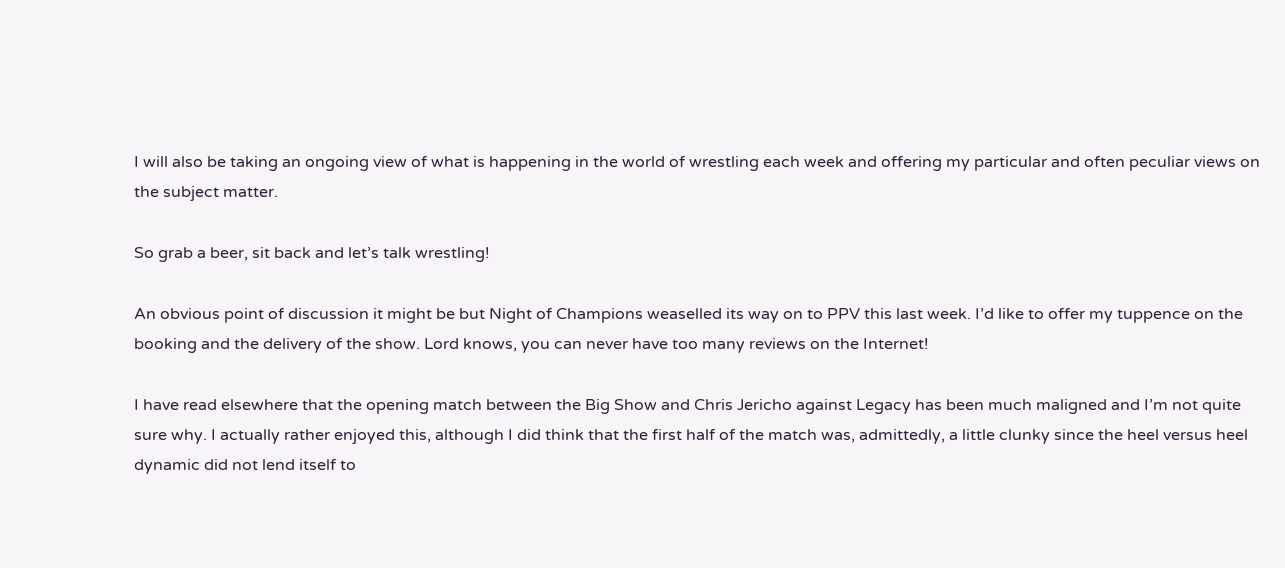I will also be taking an ongoing view of what is happening in the world of wrestling each week and offering my particular and often peculiar views on the subject matter.

So grab a beer, sit back and let’s talk wrestling!

An obvious point of discussion it might be but Night of Champions weaselled its way on to PPV this last week. I’d like to offer my tuppence on the booking and the delivery of the show. Lord knows, you can never have too many reviews on the Internet!

I have read elsewhere that the opening match between the Big Show and Chris Jericho against Legacy has been much maligned and I’m not quite sure why. I actually rather enjoyed this, although I did think that the first half of the match was, admittedly, a little clunky since the heel versus heel dynamic did not lend itself to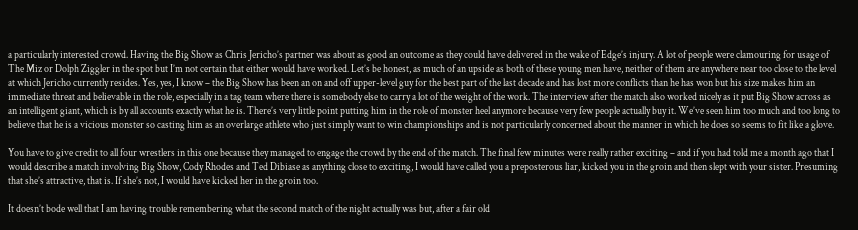a particularly interested crowd. Having the Big Show as Chris Jericho’s partner was about as good an outcome as they could have delivered in the wake of Edge’s injury. A lot of people were clamouring for usage of The Miz or Dolph Ziggler in the spot but I’m not certain that either would have worked. Let’s be honest, as much of an upside as both of these young men have, neither of them are anywhere near too close to the level at which Jericho currently resides. Yes, yes, I know – the Big Show has been an on and off upper-level guy for the best part of the last decade and has lost more conflicts than he has won but his size makes him an immediate threat and believable in the role, especially in a tag team where there is somebody else to carry a lot of the weight of the work. The interview after the match also worked nicely as it put Big Show across as an intelligent giant, which is by all accounts exactly what he is. There’s very little point putting him in the role of monster heel anymore because very few people actually buy it. We’ve seen him too much and too long to believe that he is a vicious monster so casting him as an overlarge athlete who just simply want to win championships and is not particularly concerned about the manner in which he does so seems to fit like a glove.

You have to give credit to all four wrestlers in this one because they managed to engage the crowd by the end of the match. The final few minutes were really rather exciting – and if you had told me a month ago that I would describe a match involving Big Show, Cody Rhodes and Ted Dibiase as anything close to exciting, I would have called you a preposterous liar, kicked you in the groin and then slept with your sister. Presuming that she’s attractive, that is. If she’s not, I would have kicked her in the groin too.

It doesn’t bode well that I am having trouble remembering what the second match of the night actually was but, after a fair old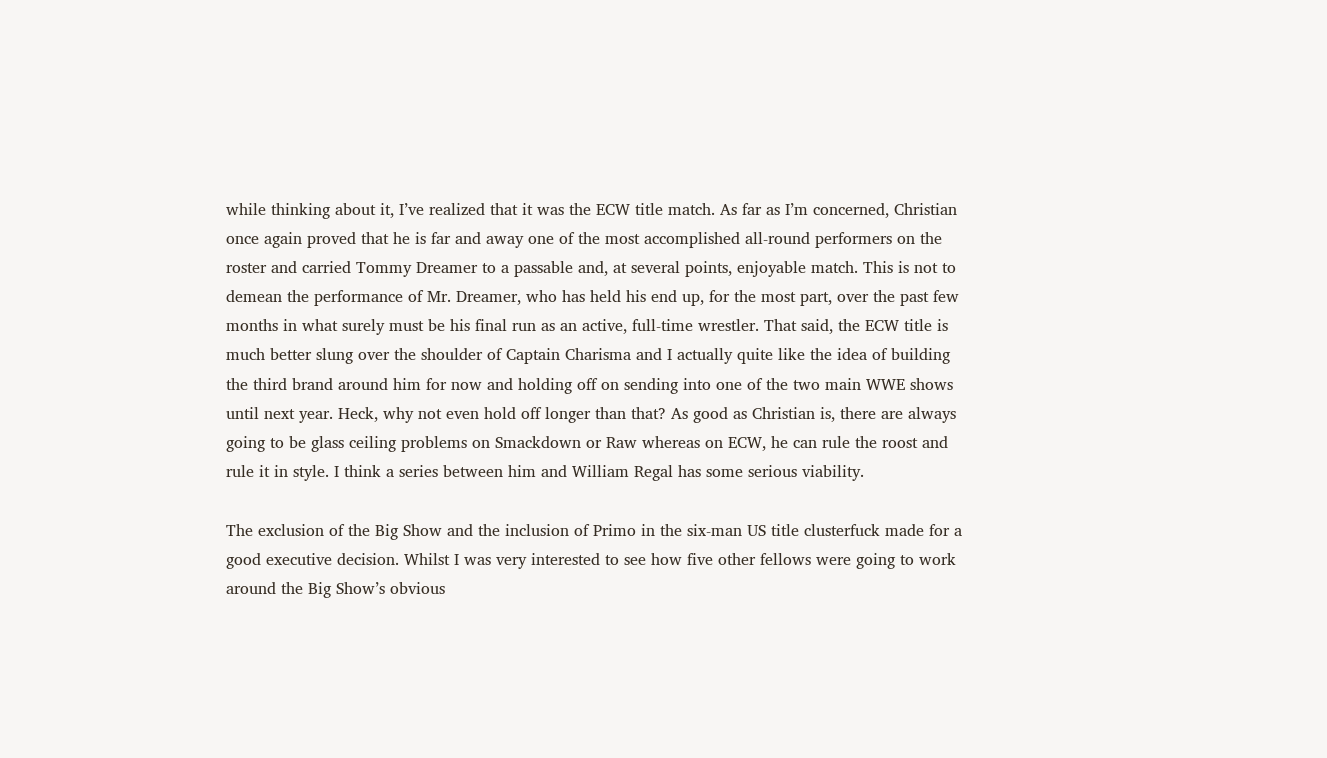while thinking about it, I’ve realized that it was the ECW title match. As far as I’m concerned, Christian once again proved that he is far and away one of the most accomplished all-round performers on the roster and carried Tommy Dreamer to a passable and, at several points, enjoyable match. This is not to demean the performance of Mr. Dreamer, who has held his end up, for the most part, over the past few months in what surely must be his final run as an active, full-time wrestler. That said, the ECW title is much better slung over the shoulder of Captain Charisma and I actually quite like the idea of building the third brand around him for now and holding off on sending into one of the two main WWE shows until next year. Heck, why not even hold off longer than that? As good as Christian is, there are always going to be glass ceiling problems on Smackdown or Raw whereas on ECW, he can rule the roost and rule it in style. I think a series between him and William Regal has some serious viability.

The exclusion of the Big Show and the inclusion of Primo in the six-man US title clusterfuck made for a good executive decision. Whilst I was very interested to see how five other fellows were going to work around the Big Show’s obvious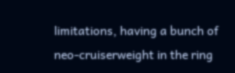limitations, having a bunch of neo-cruiserweight in the ring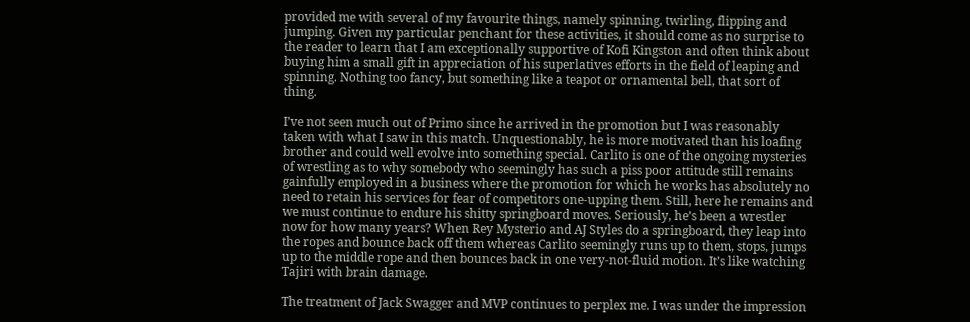provided me with several of my favourite things, namely spinning, twirling, flipping and jumping. Given my particular penchant for these activities, it should come as no surprise to the reader to learn that I am exceptionally supportive of Kofi Kingston and often think about buying him a small gift in appreciation of his superlatives efforts in the field of leaping and spinning. Nothing too fancy, but something like a teapot or ornamental bell, that sort of thing.

I’ve not seen much out of Primo since he arrived in the promotion but I was reasonably taken with what I saw in this match. Unquestionably, he is more motivated than his loafing brother and could well evolve into something special. Carlito is one of the ongoing mysteries of wrestling as to why somebody who seemingly has such a piss poor attitude still remains gainfully employed in a business where the promotion for which he works has absolutely no need to retain his services for fear of competitors one-upping them. Still, here he remains and we must continue to endure his shitty springboard moves. Seriously, he’s been a wrestler now for how many years? When Rey Mysterio and AJ Styles do a springboard, they leap into the ropes and bounce back off them whereas Carlito seemingly runs up to them, stops, jumps up to the middle rope and then bounces back in one very-not-fluid motion. It’s like watching Tajiri with brain damage.

The treatment of Jack Swagger and MVP continues to perplex me. I was under the impression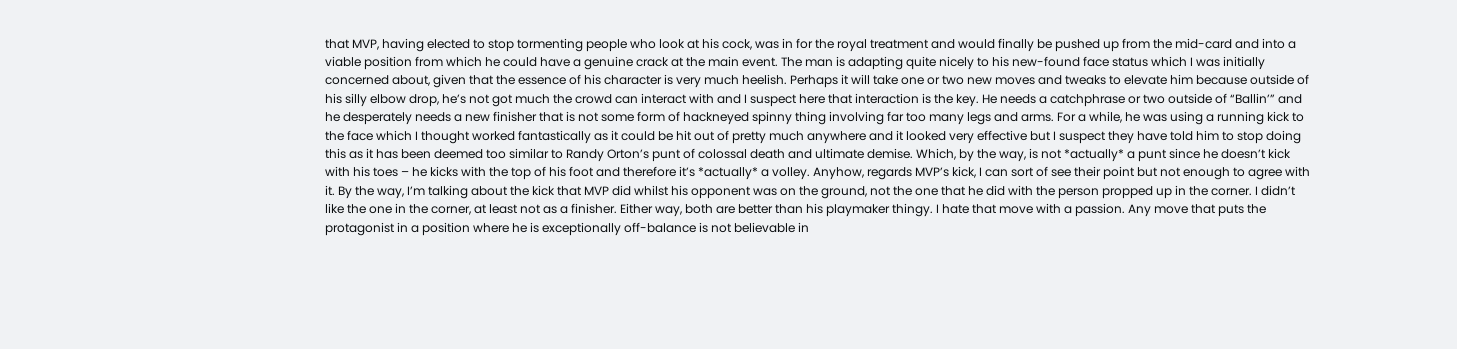that MVP, having elected to stop tormenting people who look at his cock, was in for the royal treatment and would finally be pushed up from the mid-card and into a viable position from which he could have a genuine crack at the main event. The man is adapting quite nicely to his new-found face status which I was initially concerned about, given that the essence of his character is very much heelish. Perhaps it will take one or two new moves and tweaks to elevate him because outside of his silly elbow drop, he’s not got much the crowd can interact with and I suspect here that interaction is the key. He needs a catchphrase or two outside of “Ballin’” and he desperately needs a new finisher that is not some form of hackneyed spinny thing involving far too many legs and arms. For a while, he was using a running kick to the face which I thought worked fantastically as it could be hit out of pretty much anywhere and it looked very effective but I suspect they have told him to stop doing this as it has been deemed too similar to Randy Orton’s punt of colossal death and ultimate demise. Which, by the way, is not *actually* a punt since he doesn’t kick with his toes – he kicks with the top of his foot and therefore it’s *actually* a volley. Anyhow, regards MVP’s kick, I can sort of see their point but not enough to agree with it. By the way, I’m talking about the kick that MVP did whilst his opponent was on the ground, not the one that he did with the person propped up in the corner. I didn’t like the one in the corner, at least not as a finisher. Either way, both are better than his playmaker thingy. I hate that move with a passion. Any move that puts the protagonist in a position where he is exceptionally off-balance is not believable in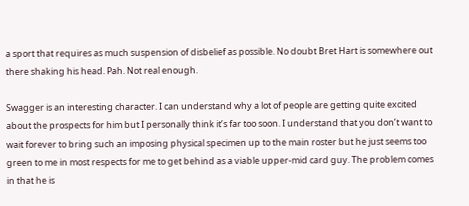a sport that requires as much suspension of disbelief as possible. No doubt Bret Hart is somewhere out there shaking his head. Pah. Not real enough.

Swagger is an interesting character. I can understand why a lot of people are getting quite excited about the prospects for him but I personally think it’s far too soon. I understand that you don’t want to wait forever to bring such an imposing physical specimen up to the main roster but he just seems too green to me in most respects for me to get behind as a viable upper-mid card guy. The problem comes in that he is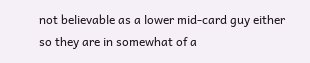not believable as a lower mid-card guy either so they are in somewhat of a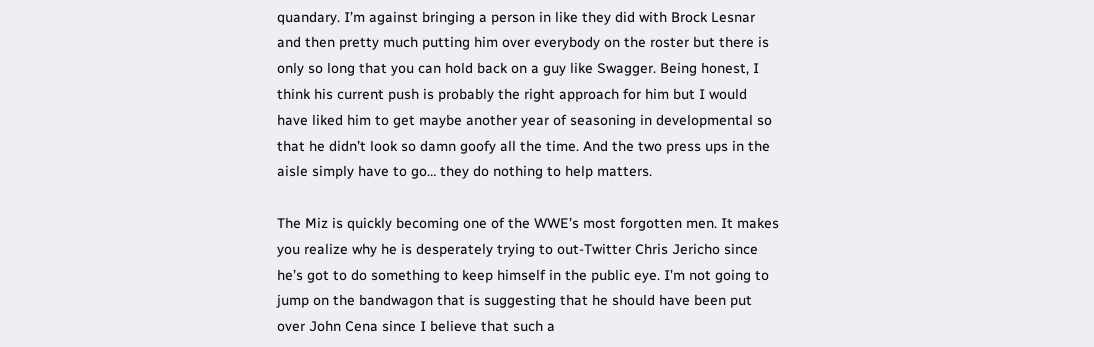quandary. I’m against bringing a person in like they did with Brock Lesnar and then pretty much putting him over everybody on the roster but there is only so long that you can hold back on a guy like Swagger. Being honest, I think his current push is probably the right approach for him but I would have liked him to get maybe another year of seasoning in developmental so that he didn’t look so damn goofy all the time. And the two press ups in the aisle simply have to go… they do nothing to help matters.

The Miz is quickly becoming one of the WWE’s most forgotten men. It makes you realize why he is desperately trying to out-Twitter Chris Jericho since he’s got to do something to keep himself in the public eye. I’m not going to jump on the bandwagon that is suggesting that he should have been put over John Cena since I believe that such a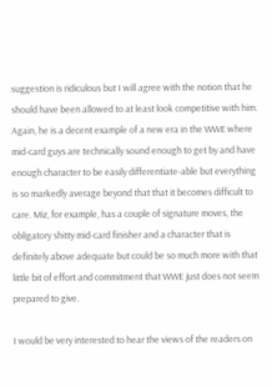suggestion is ridiculous but I will agree with the notion that he should have been allowed to at least look competitive with him. Again, he is a decent example of a new era in the WWE where mid-card guys are technically sound enough to get by and have enough character to be easily differentiate-able but everything is so markedly average beyond that that it becomes difficult to care. Miz, for example, has a couple of signature moves, the obligatory shitty mid-card finisher and a character that is definitely above adequate but could be so much more with that little bit of effort and commitment that WWE just does not seem prepared to give.

I would be very interested to hear the views of the readers on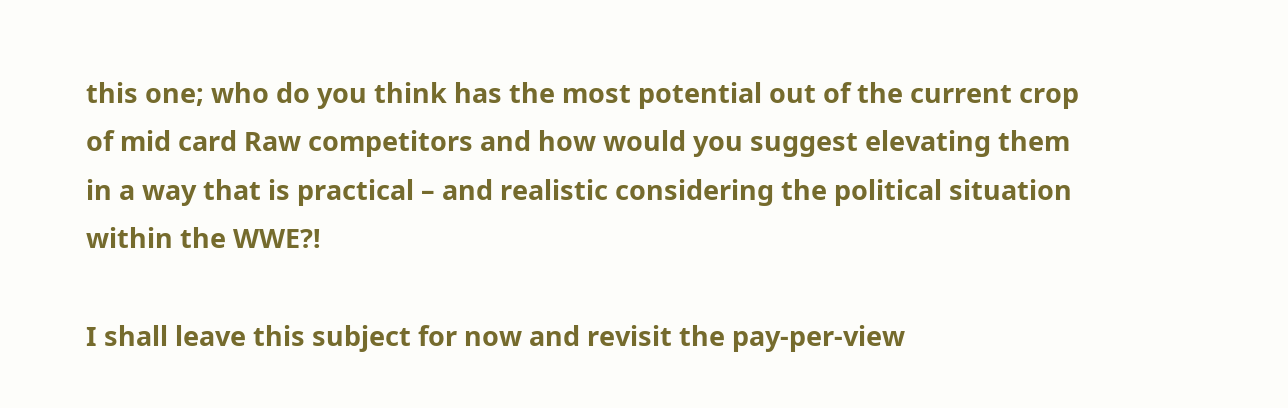this one; who do you think has the most potential out of the current crop of mid card Raw competitors and how would you suggest elevating them in a way that is practical – and realistic considering the political situation within the WWE?!

I shall leave this subject for now and revisit the pay-per-view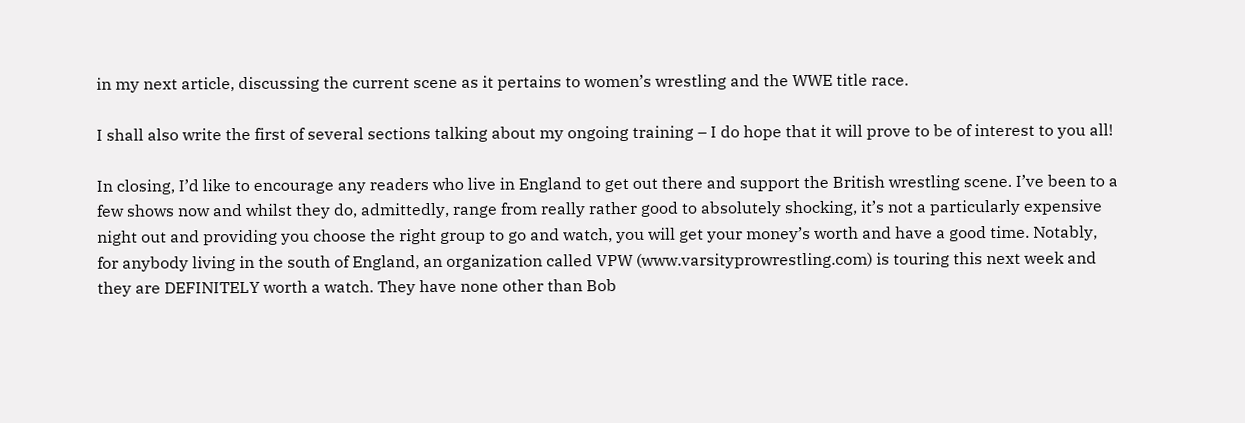in my next article, discussing the current scene as it pertains to women’s wrestling and the WWE title race.

I shall also write the first of several sections talking about my ongoing training – I do hope that it will prove to be of interest to you all!

In closing, I’d like to encourage any readers who live in England to get out there and support the British wrestling scene. I’ve been to a few shows now and whilst they do, admittedly, range from really rather good to absolutely shocking, it’s not a particularly expensive night out and providing you choose the right group to go and watch, you will get your money’s worth and have a good time. Notably, for anybody living in the south of England, an organization called VPW (www.varsityprowrestling.com) is touring this next week and they are DEFINITELY worth a watch. They have none other than Bob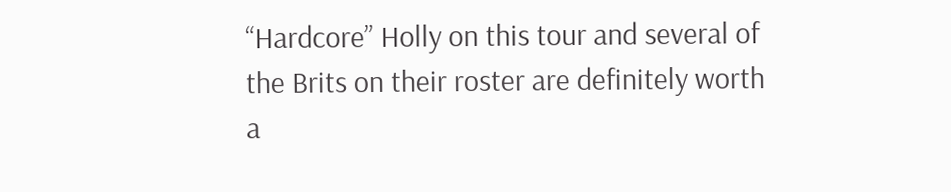“Hardcore” Holly on this tour and several of the Brits on their roster are definitely worth a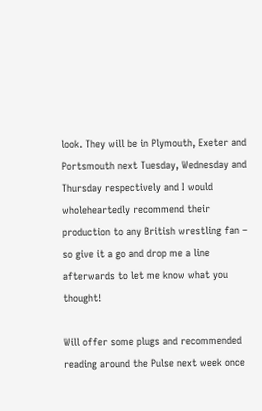look. They will be in Plymouth, Exeter and Portsmouth next Tuesday, Wednesday and Thursday respectively and I would wholeheartedly recommend their production to any British wrestling fan – so give it a go and drop me a line afterwards to let me know what you thought!

Will offer some plugs and recommended reading around the Pulse next week once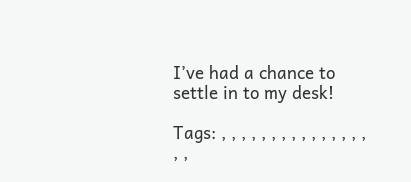I’ve had a chance to settle in to my desk!

Tags: , , , , , , , , , , , , , , , , ,